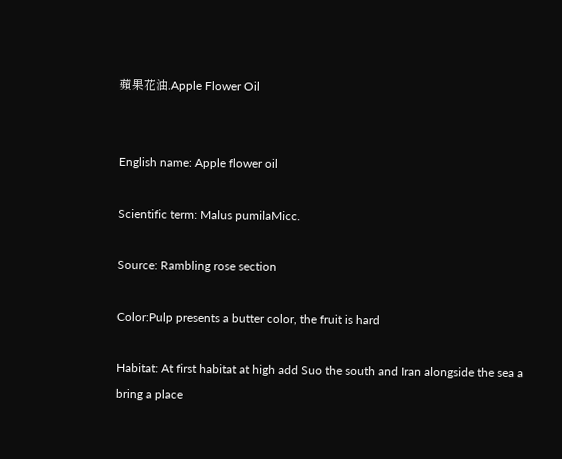蘋果花油.Apple Flower Oil


English name: Apple flower oil

Scientific term: Malus pumilaMicc.

Source: Rambling rose section

Color:Pulp presents a butter color, the fruit is hard

Habitat: At first habitat at high add Suo the south and Iran alongside the sea a bring a place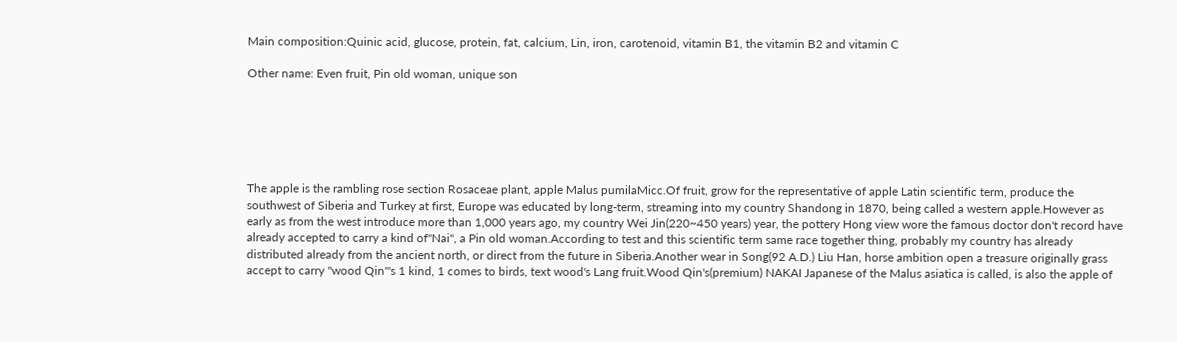Main composition:Quinic acid, glucose, protein, fat, calcium, Lin, iron, carotenoid, vitamin B1, the vitamin B2 and vitamin C

Other name: Even fruit, Pin old woman, unique son






The apple is the rambling rose section Rosaceae plant, apple Malus pumilaMicc.Of fruit, grow for the representative of apple Latin scientific term, produce the southwest of Siberia and Turkey at first, Europe was educated by long-term, streaming into my country Shandong in 1870, being called a western apple.However as early as from the west introduce more than 1,000 years ago, my country Wei Jin(220~450 years) year, the pottery Hong view wore the famous doctor don't record have already accepted to carry a kind of"Nai", a Pin old woman.According to test and this scientific term same race together thing, probably my country has already distributed already from the ancient north, or direct from the future in Siberia.Another wear in Song(92 A.D.) Liu Han, horse ambition open a treasure originally grass accept to carry "wood Qin"'s 1 kind, 1 comes to birds, text wood's Lang fruit.Wood Qin's(premium) NAKAI Japanese of the Malus asiatica is called, is also the apple of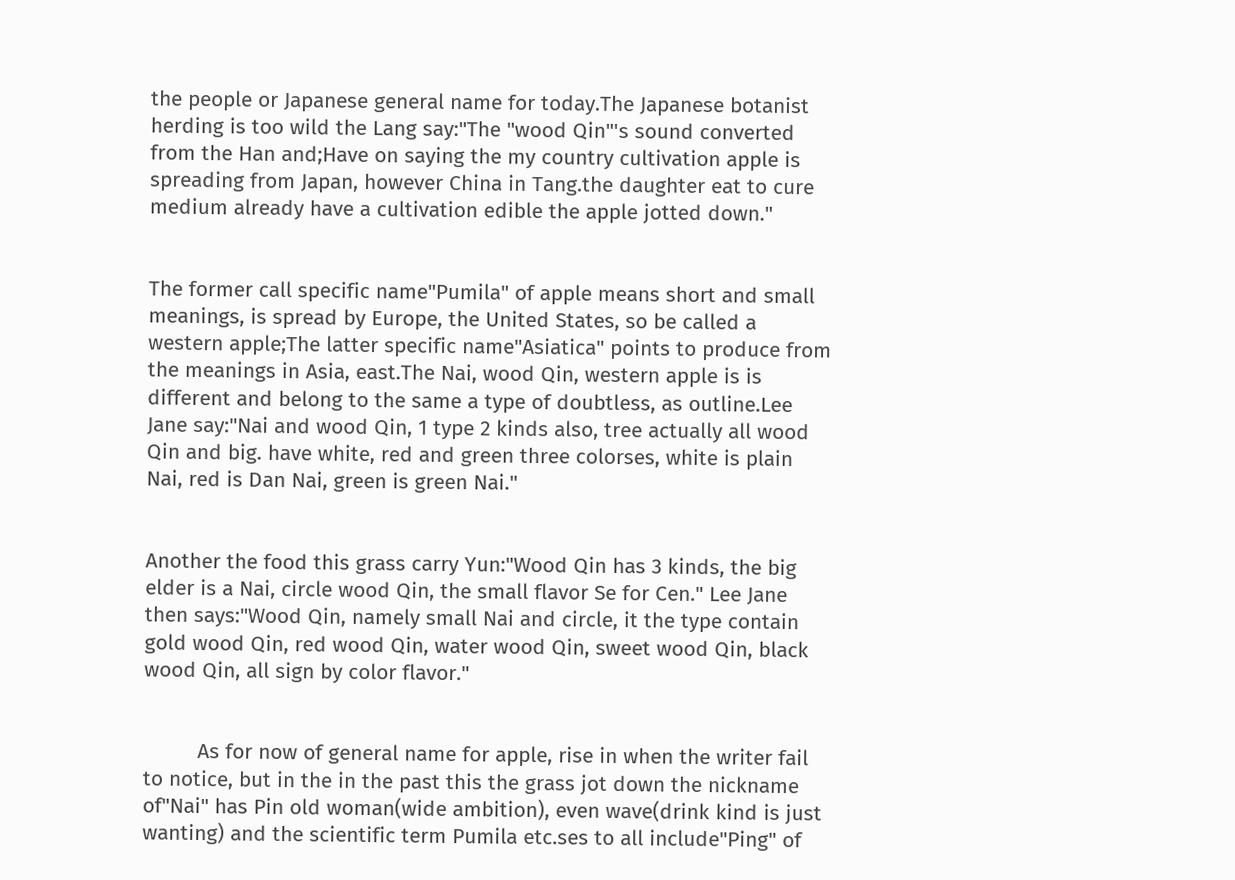the people or Japanese general name for today.The Japanese botanist herding is too wild the Lang say:"The "wood Qin"'s sound converted from the Han and;Have on saying the my country cultivation apple is spreading from Japan, however China in Tang.the daughter eat to cure medium already have a cultivation edible the apple jotted down."


The former call specific name"Pumila" of apple means short and small meanings, is spread by Europe, the United States, so be called a western apple;The latter specific name"Asiatica" points to produce from the meanings in Asia, east.The Nai, wood Qin, western apple is is different and belong to the same a type of doubtless, as outline.Lee Jane say:"Nai and wood Qin, 1 type 2 kinds also, tree actually all wood Qin and big. have white, red and green three colorses, white is plain Nai, red is Dan Nai, green is green Nai."


Another the food this grass carry Yun:"Wood Qin has 3 kinds, the big elder is a Nai, circle wood Qin, the small flavor Se for Cen." Lee Jane then says:"Wood Qin, namely small Nai and circle, it the type contain gold wood Qin, red wood Qin, water wood Qin, sweet wood Qin, black wood Qin, all sign by color flavor."


         As for now of general name for apple, rise in when the writer fail to notice, but in the in the past this the grass jot down the nickname of"Nai" has Pin old woman(wide ambition), even wave(drink kind is just wanting) and the scientific term Pumila etc.ses to all include"Ping" of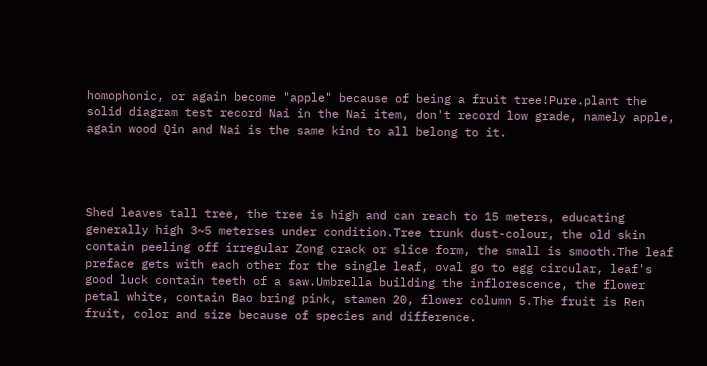homophonic, or again become "apple" because of being a fruit tree!Pure.plant the solid diagram test record Nai in the Nai item, don't record low grade, namely apple, again wood Qin and Nai is the same kind to all belong to it.




Shed leaves tall tree, the tree is high and can reach to 15 meters, educating generally high 3~5 meterses under condition.Tree trunk dust-colour, the old skin contain peeling off irregular Zong crack or slice form, the small is smooth.The leaf preface gets with each other for the single leaf, oval go to egg circular, leaf's good luck contain teeth of a saw.Umbrella building the inflorescence, the flower petal white, contain Bao bring pink, stamen 20, flower column 5.The fruit is Ren fruit, color and size because of species and difference.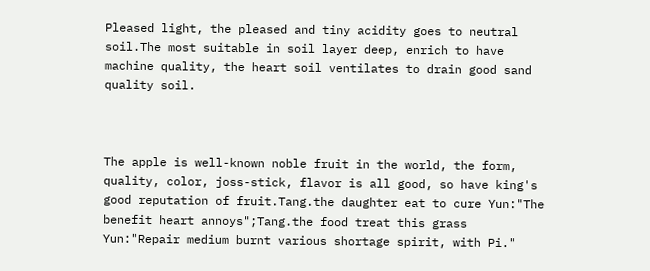Pleased light, the pleased and tiny acidity goes to neutral soil.The most suitable in soil layer deep, enrich to have machine quality, the heart soil ventilates to drain good sand quality soil.



The apple is well-known noble fruit in the world, the form, quality, color, joss-stick, flavor is all good, so have king's good reputation of fruit.Tang.the daughter eat to cure Yun:"The benefit heart annoys";Tang.the food treat this grass Yun:"Repair medium burnt various shortage spirit, with Pi."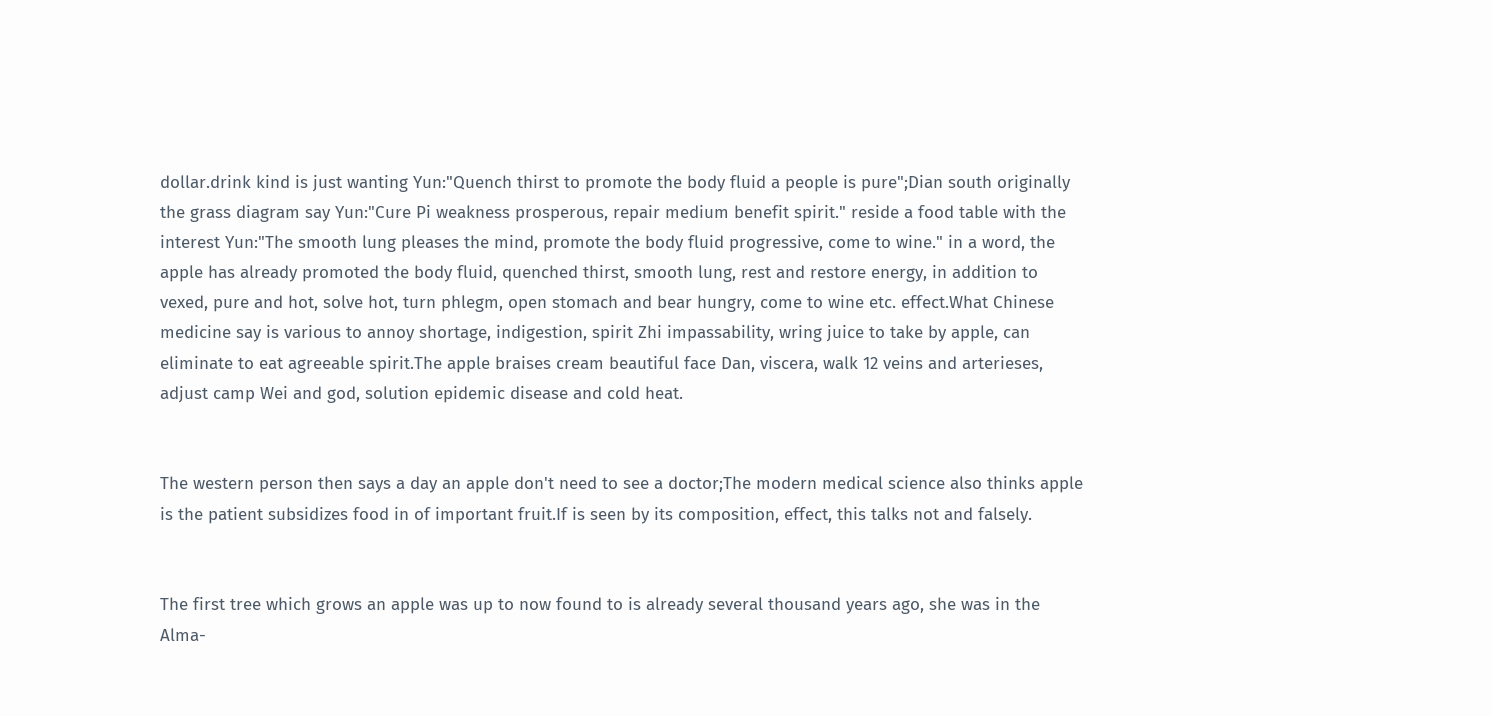dollar.drink kind is just wanting Yun:"Quench thirst to promote the body fluid a people is pure";Dian south originally the grass diagram say Yun:"Cure Pi weakness prosperous, repair medium benefit spirit." reside a food table with the interest Yun:"The smooth lung pleases the mind, promote the body fluid progressive, come to wine." in a word, the apple has already promoted the body fluid, quenched thirst, smooth lung, rest and restore energy, in addition to vexed, pure and hot, solve hot, turn phlegm, open stomach and bear hungry, come to wine etc. effect.What Chinese medicine say is various to annoy shortage, indigestion, spirit Zhi impassability, wring juice to take by apple, can eliminate to eat agreeable spirit.The apple braises cream beautiful face Dan, viscera, walk 12 veins and arterieses, adjust camp Wei and god, solution epidemic disease and cold heat.


The western person then says a day an apple don't need to see a doctor;The modern medical science also thinks apple is the patient subsidizes food in of important fruit.If is seen by its composition, effect, this talks not and falsely.


The first tree which grows an apple was up to now found to is already several thousand years ago, she was in the Alma-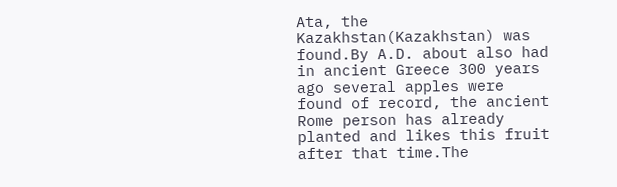Ata, the Kazakhstan(Kazakhstan) was found.By A.D. about also had in ancient Greece 300 years ago several apples were found of record, the ancient Rome person has already planted and likes this fruit after that time.The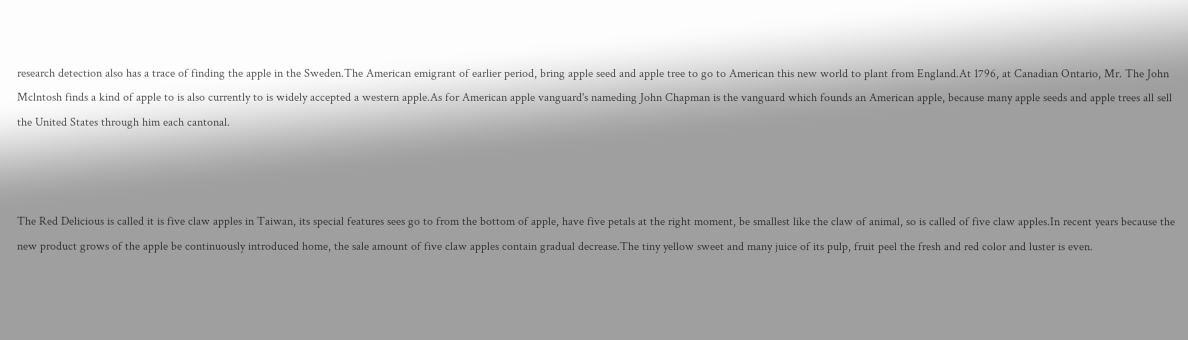research detection also has a trace of finding the apple in the Sweden.The American emigrant of earlier period, bring apple seed and apple tree to go to American this new world to plant from England.At 1796, at Canadian Ontario, Mr. The John Mclntosh finds a kind of apple to is also currently to is widely accepted a western apple.As for American apple vanguard's nameding John Chapman is the vanguard which founds an American apple, because many apple seeds and apple trees all sell the United States through him each cantonal.



The Red Delicious is called it is five claw apples in Taiwan, its special features sees go to from the bottom of apple, have five petals at the right moment, be smallest like the claw of animal, so is called of five claw apples.In recent years because the new product grows of the apple be continuously introduced home, the sale amount of five claw apples contain gradual decrease.The tiny yellow sweet and many juice of its pulp, fruit peel the fresh and red color and luster is even.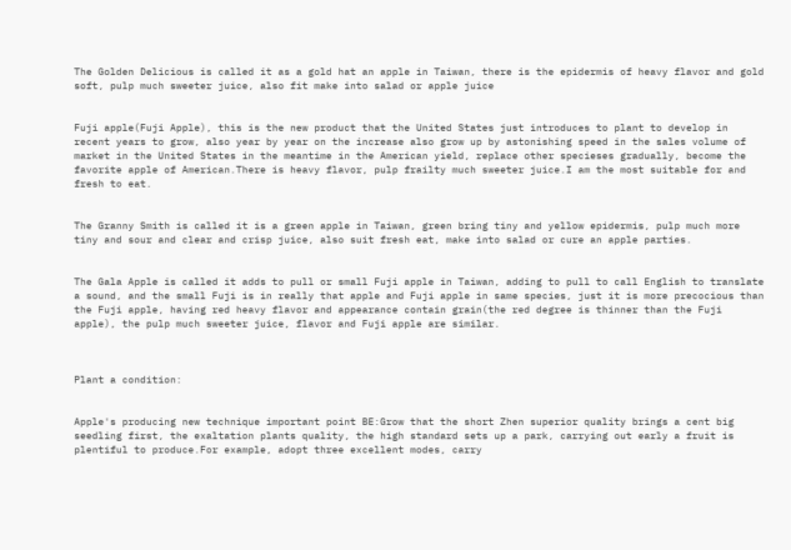The Golden Delicious is called it as a gold hat an apple in Taiwan, there is the epidermis of heavy flavor and gold soft, pulp much sweeter juice, also fit make into salad or apple juice


Fuji apple(Fuji Apple), this is the new product that the United States just introduces to plant to develop in recent years to grow, also year by year on the increase also grow up by astonishing speed in the sales volume of market in the United States in the meantime in the American yield, replace other specieses gradually, become the favorite apple of American.There is heavy flavor, pulp frailty much sweeter juice.I am the most suitable for and fresh to eat.


The Granny Smith is called it is a green apple in Taiwan, green bring tiny and yellow epidermis, pulp much more tiny and sour and clear and crisp juice, also suit fresh eat, make into salad or cure an apple parties.


The Gala Apple is called it adds to pull or small Fuji apple in Taiwan, adding to pull to call English to translate a sound, and the small Fuji is in really that apple and Fuji apple in same species, just it is more precocious than the Fuji apple, having red heavy flavor and appearance contain grain(the red degree is thinner than the Fuji apple), the pulp much sweeter juice, flavor and Fuji apple are similar.



Plant a condition:


Apple's producing new technique important point BE:Grow that the short Zhen superior quality brings a cent big seedling first, the exaltation plants quality, the high standard sets up a park, carrying out early a fruit is plentiful to produce.For example, adopt three excellent modes, carry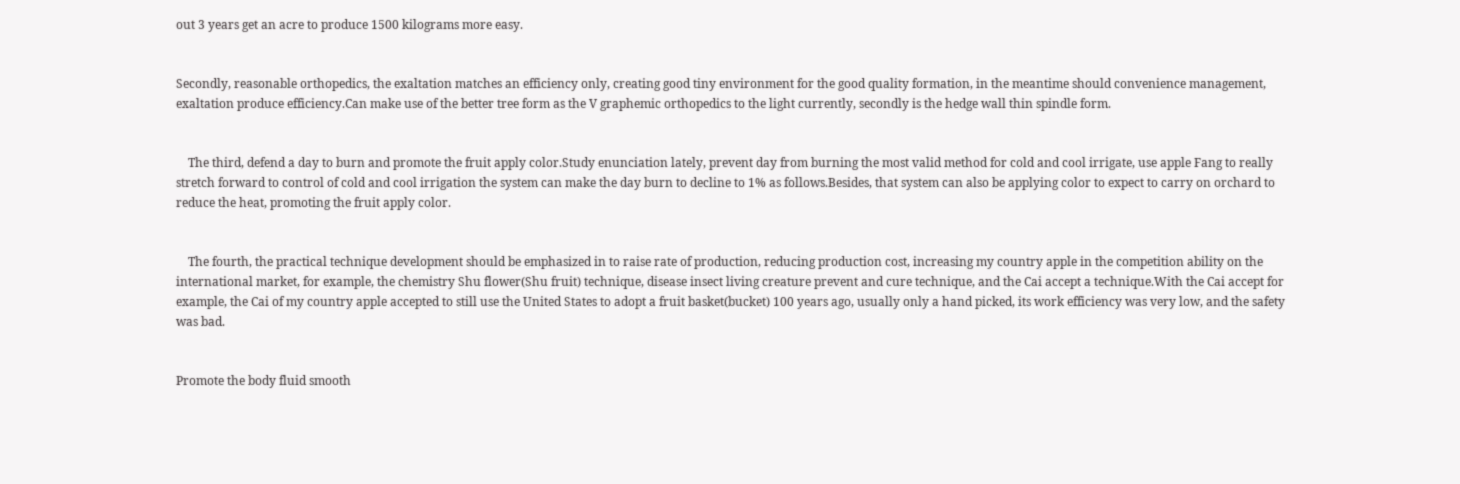out 3 years get an acre to produce 1500 kilograms more easy.


Secondly, reasonable orthopedics, the exaltation matches an efficiency only, creating good tiny environment for the good quality formation, in the meantime should convenience management, exaltation produce efficiency.Can make use of the better tree form as the V graphemic orthopedics to the light currently, secondly is the hedge wall thin spindle form.


    The third, defend a day to burn and promote the fruit apply color.Study enunciation lately, prevent day from burning the most valid method for cold and cool irrigate, use apple Fang to really stretch forward to control of cold and cool irrigation the system can make the day burn to decline to 1% as follows.Besides, that system can also be applying color to expect to carry on orchard to reduce the heat, promoting the fruit apply color.


    The fourth, the practical technique development should be emphasized in to raise rate of production, reducing production cost, increasing my country apple in the competition ability on the international market, for example, the chemistry Shu flower(Shu fruit) technique, disease insect living creature prevent and cure technique, and the Cai accept a technique.With the Cai accept for example, the Cai of my country apple accepted to still use the United States to adopt a fruit basket(bucket) 100 years ago, usually only a hand picked, its work efficiency was very low, and the safety was bad.


Promote the body fluid smooth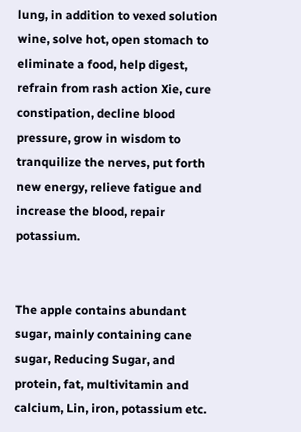lung, in addition to vexed solution wine, solve hot, open stomach to eliminate a food, help digest, refrain from rash action Xie, cure constipation, decline blood pressure, grow in wisdom to tranquilize the nerves, put forth new energy, relieve fatigue and increase the blood, repair potassium.


The apple contains abundant sugar, mainly containing cane sugar, Reducing Sugar, and protein, fat, multivitamin and calcium, Lin, iron, potassium etc.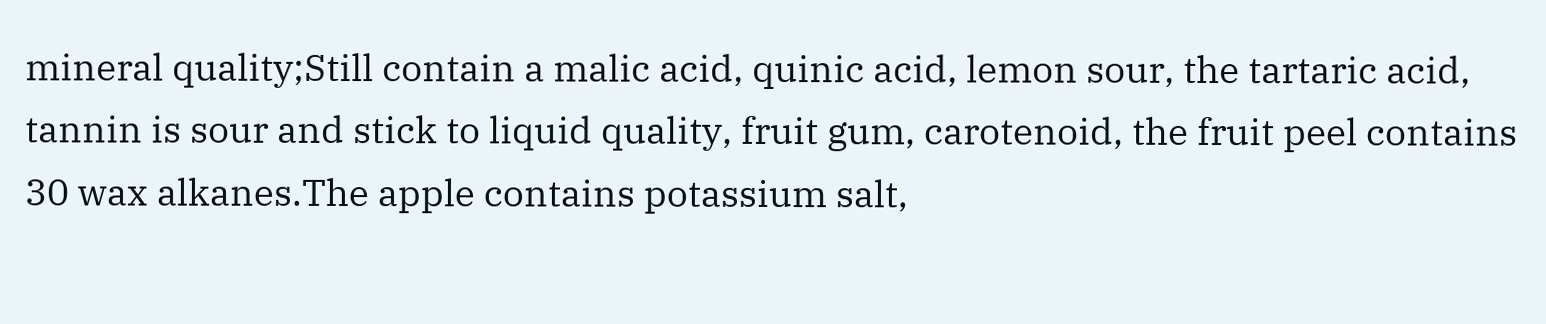mineral quality;Still contain a malic acid, quinic acid, lemon sour, the tartaric acid, tannin is sour and stick to liquid quality, fruit gum, carotenoid, the fruit peel contains 30 wax alkanes.The apple contains potassium salt,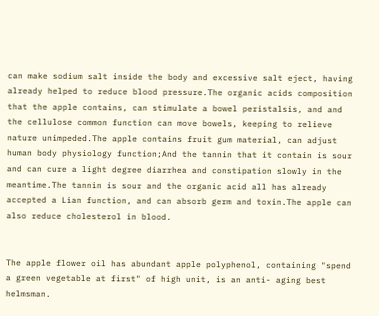can make sodium salt inside the body and excessive salt eject, having already helped to reduce blood pressure.The organic acids composition that the apple contains, can stimulate a bowel peristalsis, and and the cellulose common function can move bowels, keeping to relieve nature unimpeded.The apple contains fruit gum material, can adjust human body physiology function;And the tannin that it contain is sour and can cure a light degree diarrhea and constipation slowly in the meantime.The tannin is sour and the organic acid all has already accepted a Lian function, and can absorb germ and toxin.The apple can also reduce cholesterol in blood.


The apple flower oil has abundant apple polyphenol, containing "spend a green vegetable at first" of high unit, is an anti- aging best helmsman.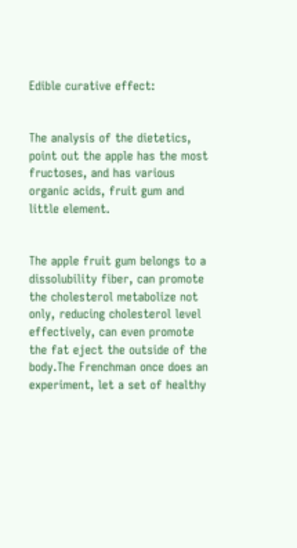Edible curative effect:


The analysis of the dietetics, point out the apple has the most fructoses, and has various organic acids, fruit gum and little element.


The apple fruit gum belongs to a dissolubility fiber, can promote the cholesterol metabolize not only, reducing cholesterol level effectively, can even promote the fat eject the outside of the body.The Frenchman once does an experiment, let a set of healthy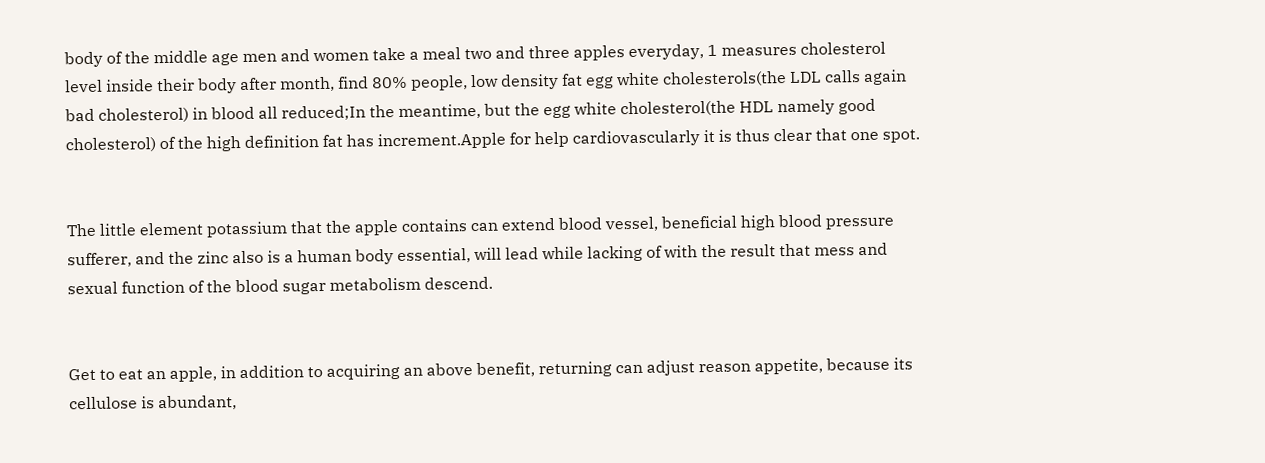body of the middle age men and women take a meal two and three apples everyday, 1 measures cholesterol level inside their body after month, find 80% people, low density fat egg white cholesterols(the LDL calls again bad cholesterol) in blood all reduced;In the meantime, but the egg white cholesterol(the HDL namely good cholesterol) of the high definition fat has increment.Apple for help cardiovascularly it is thus clear that one spot.


The little element potassium that the apple contains can extend blood vessel, beneficial high blood pressure sufferer, and the zinc also is a human body essential, will lead while lacking of with the result that mess and sexual function of the blood sugar metabolism descend.


Get to eat an apple, in addition to acquiring an above benefit, returning can adjust reason appetite, because its cellulose is abundant,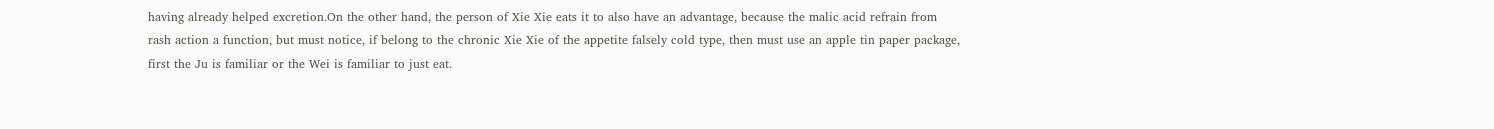having already helped excretion.On the other hand, the person of Xie Xie eats it to also have an advantage, because the malic acid refrain from rash action a function, but must notice, if belong to the chronic Xie Xie of the appetite falsely cold type, then must use an apple tin paper package, first the Ju is familiar or the Wei is familiar to just eat.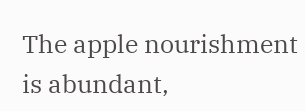The apple nourishment is abundant,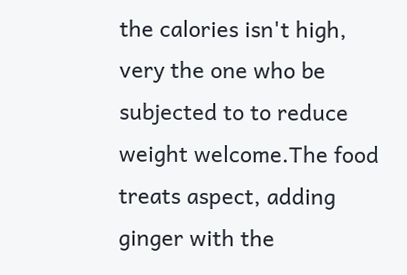the calories isn't high, very the one who be subjected to to reduce weight welcome.The food treats aspect, adding ginger with the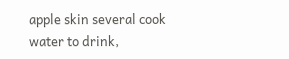apple skin several cook water to drink,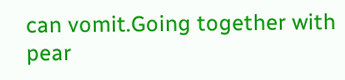can vomit.Going together with pear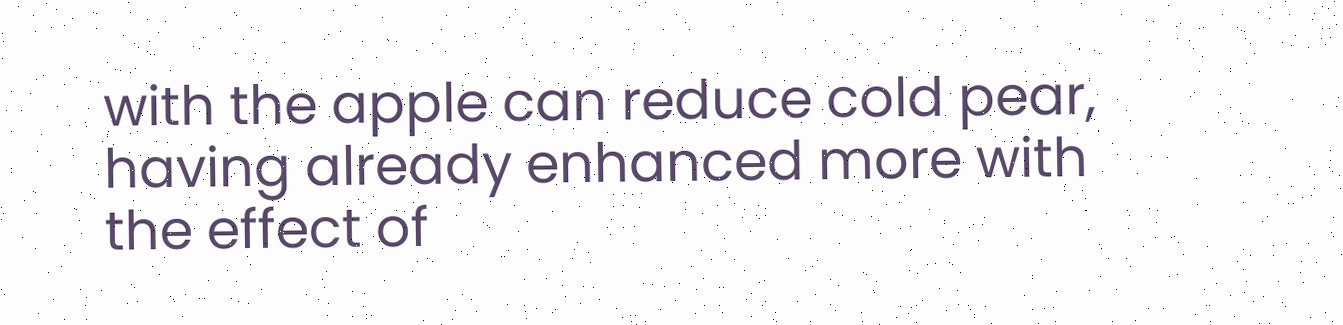with the apple can reduce cold pear, having already enhanced more with the effect of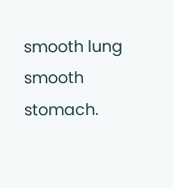smooth lung smooth stomach.